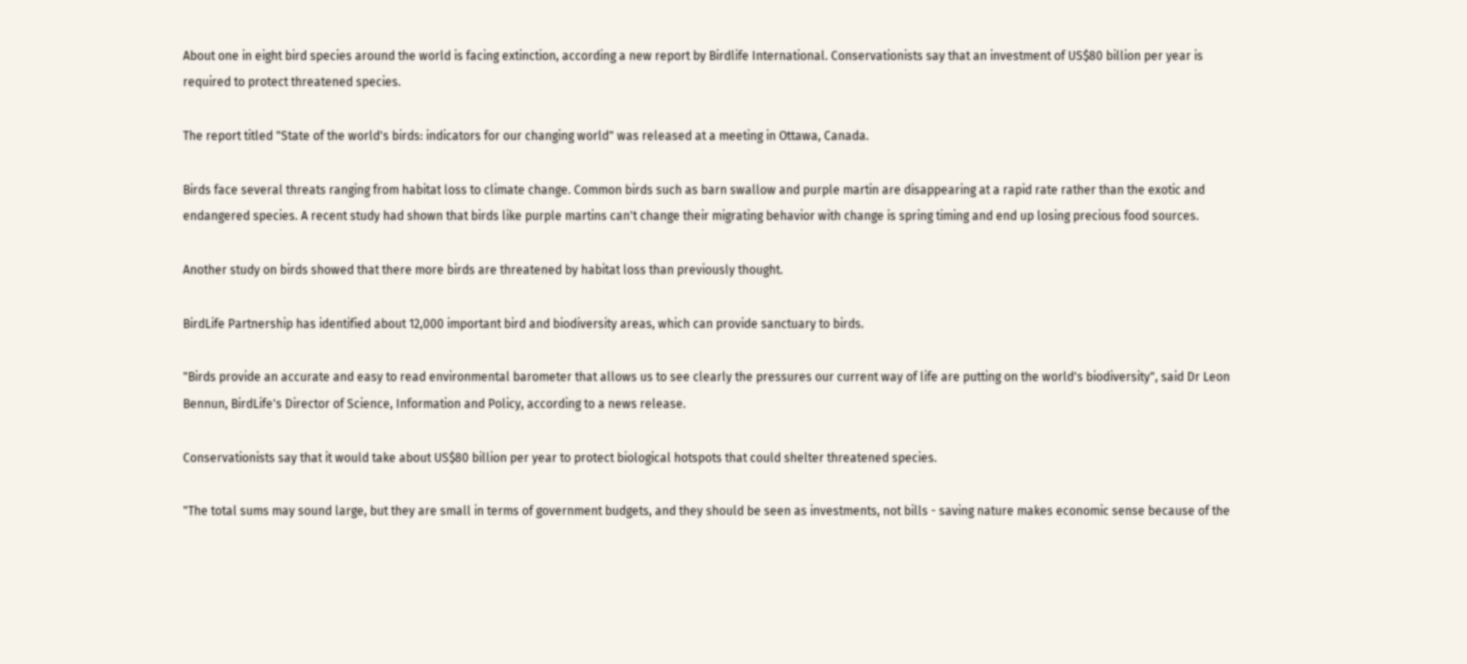About one in eight bird species around the world is facing extinction, according a new report by Birdlife International. Conservationists say that an investment of US$80 billion per year is required to protect threatened species.

The report titled "State of the world's birds: indicators for our changing world" was released at a meeting in Ottawa, Canada.

Birds face several threats ranging from habitat loss to climate change. Common birds such as barn swallow and purple martin are disappearing at a rapid rate rather than the exotic and endangered species. A recent study had shown that birds like purple martins can't change their migrating behavior with change is spring timing and end up losing precious food sources.

Another study on birds showed that there more birds are threatened by habitat loss than previously thought.

BirdLife Partnership has identified about 12,000 important bird and biodiversity areas, which can provide sanctuary to birds.

"Birds provide an accurate and easy to read environmental barometer that allows us to see clearly the pressures our current way of life are putting on the world's biodiversity", said Dr Leon Bennun, BirdLife's Director of Science, Information and Policy, according to a news release.

Conservationists say that it would take about US$80 billion per year to protect biological hotspots that could shelter threatened species.

"The total sums may sound large, but they are small in terms of government budgets, and they should be seen as investments, not bills - saving nature makes economic sense because of the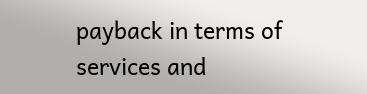payback in terms of services and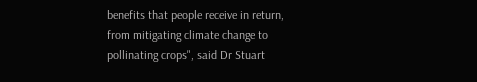benefits that people receive in return, from mitigating climate change to pollinating crops", said Dr Stuart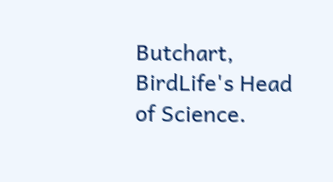Butchart, BirdLife's Head of Science.